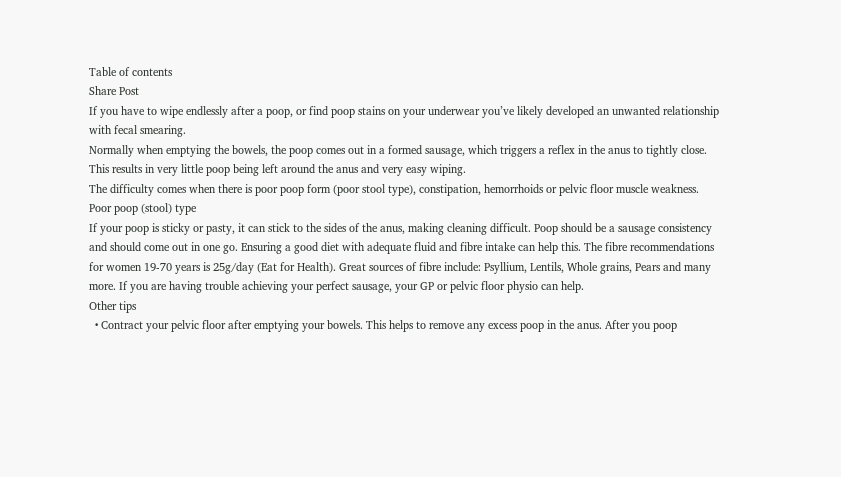Table of contents
Share Post
If you have to wipe endlessly after a poop, or find poop stains on your underwear you’ve likely developed an unwanted relationship with fecal smearing.
Normally when emptying the bowels, the poop comes out in a formed sausage, which triggers a reflex in the anus to tightly close. This results in very little poop being left around the anus and very easy wiping.
The difficulty comes when there is poor poop form (poor stool type), constipation, hemorrhoids or pelvic floor muscle weakness.
Poor poop (stool) type
If your poop is sticky or pasty, it can stick to the sides of the anus, making cleaning difficult. Poop should be a sausage consistency and should come out in one go. Ensuring a good diet with adequate fluid and fibre intake can help this. The fibre recommendations for women 19-70 years is 25g/day (Eat for Health). Great sources of fibre include: Psyllium, Lentils, Whole grains, Pears and many more. If you are having trouble achieving your perfect sausage, your GP or pelvic floor physio can help.
Other tips
  • Contract your pelvic floor after emptying your bowels. This helps to remove any excess poop in the anus. After you poop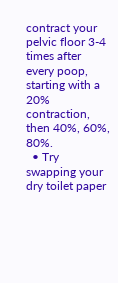contract your pelvic floor 3-4 times after every poop, starting with a 20% contraction, then 40%, 60%, 80%.
  • Try swapping your dry toilet paper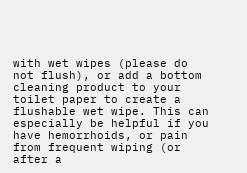with wet wipes (please do not flush), or add a bottom cleaning product to your toilet paper to create a flushable wet wipe. This can especially be helpful if you have hemorrhoids, or pain from frequent wiping (or after a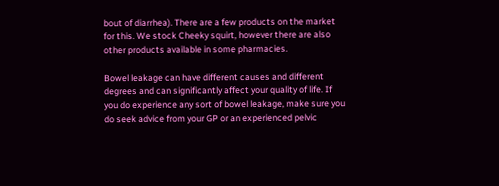bout of diarrhea). There are a few products on the market for this. We stock Cheeky squirt, however there are also other products available in some pharmacies.

Bowel leakage can have different causes and different degrees and can significantly affect your quality of life. If you do experience any sort of bowel leakage, make sure you do seek advice from your GP or an experienced pelvic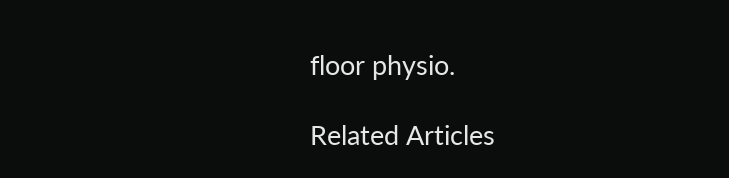floor physio.

Related Articles